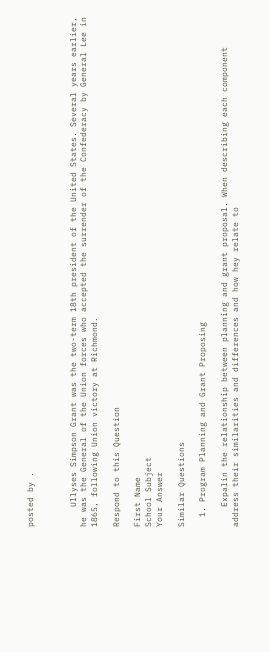posted by .



    Ullyses Simpson Grant was the two-term 18th president of the United States. Several years earlier, he was the General of the Union forces who accepted the surrender of the Confederacy by General Lee in 1865, following Union victory at Richmond.

Respond to this Question

First Name
School Subject
Your Answer

Similar Questions

  1. Program Planning and Grant Proposing

    Expalin the relationship between planning and grant proposal. When describing each component address their similarities and differences and how hey relate to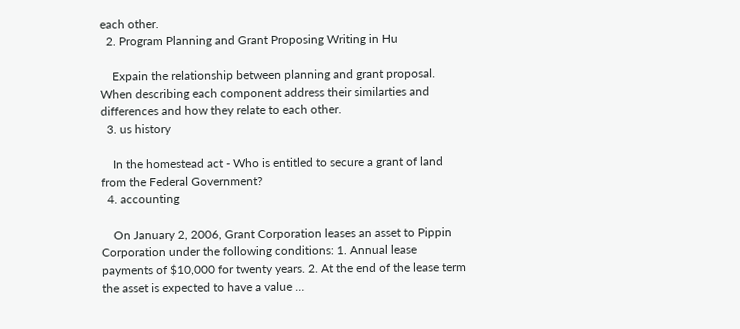each other.
  2. Program Planning and Grant Proposing Writing in Hu

    Expain the relationship between planning and grant proposal. When describing each component address their similarties and differences and how they relate to each other.
  3. us history

    In the homestead act - Who is entitled to secure a grant of land from the Federal Government?
  4. accounting

    On January 2, 2006, Grant Corporation leases an asset to Pippin Corporation under the following conditions: 1. Annual lease payments of $10,000 for twenty years. 2. At the end of the lease term the asset is expected to have a value …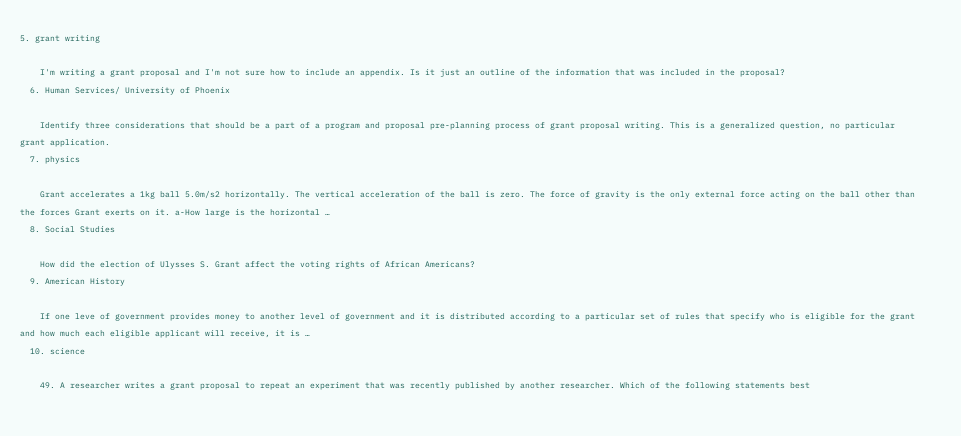5. grant writing

    I'm writing a grant proposal and I'm not sure how to include an appendix. Is it just an outline of the information that was included in the proposal?
  6. Human Services/ University of Phoenix

    Identify three considerations that should be a part of a program and proposal pre-planning process of grant proposal writing. This is a generalized question, no particular grant application.
  7. physics

    Grant accelerates a 1kg ball 5.0m/s2 horizontally. The vertical acceleration of the ball is zero. The force of gravity is the only external force acting on the ball other than the forces Grant exerts on it. a-How large is the horizontal …
  8. Social Studies

    How did the election of Ulysses S. Grant affect the voting rights of African Americans?
  9. American History

    If one leve of government provides money to another level of government and it is distributed according to a particular set of rules that specify who is eligible for the grant and how much each eligible applicant will receive, it is …
  10. science

    49. A researcher writes a grant proposal to repeat an experiment that was recently published by another researcher. Which of the following statements best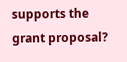supports the grant proposal?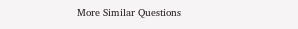More Similar Questions